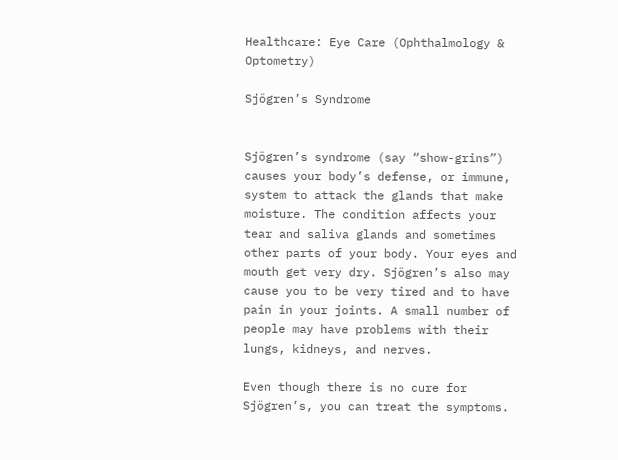Healthcare: Eye Care (Ophthalmology & Optometry)

Sjögren’s Syndrome


Sjögren’s syndrome (say “show-grins”) causes your body’s defense, or immune, system to attack the glands that make moisture. The condition affects your tear and saliva glands and sometimes other parts of your body. Your eyes and mouth get very dry. Sjögren’s also may cause you to be very tired and to have pain in your joints. A small number of people may have problems with their lungs, kidneys, and nerves.

Even though there is no cure for Sjögren’s, you can treat the symptoms.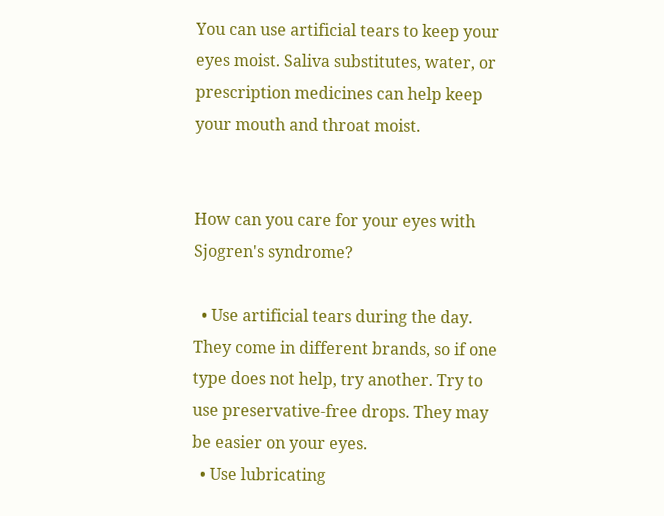You can use artificial tears to keep your eyes moist. Saliva substitutes, water, or prescription medicines can help keep your mouth and throat moist.


How can you care for your eyes with Sjogren's syndrome?

  • Use artificial tears during the day. They come in different brands, so if one type does not help, try another. Try to use preservative-free drops. They may be easier on your eyes.
  • Use lubricating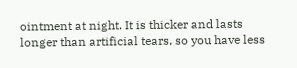ointment at night. It is thicker and lasts longer than artificial tears, so you have less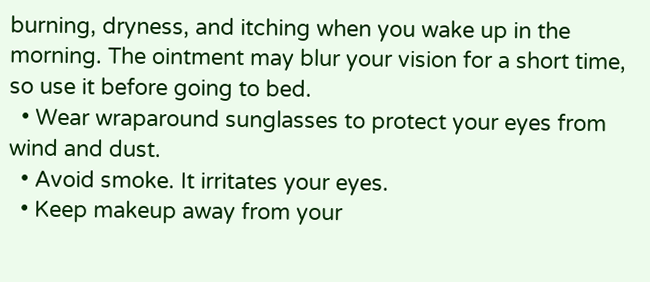burning, dryness, and itching when you wake up in the morning. The ointment may blur your vision for a short time, so use it before going to bed.
  • Wear wraparound sunglasses to protect your eyes from wind and dust.
  • Avoid smoke. It irritates your eyes.
  • Keep makeup away from your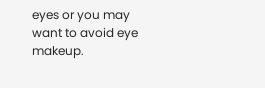eyes or you may want to avoid eye makeup.